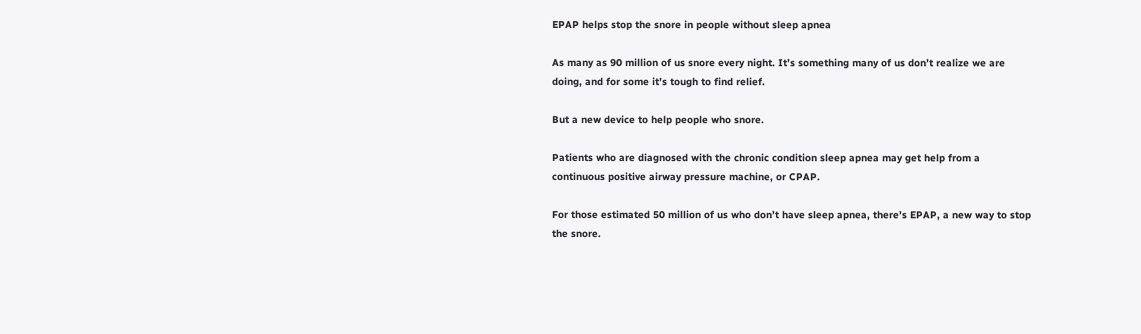EPAP helps stop the snore in people without sleep apnea

As many as 90 million of us snore every night. It’s something many of us don’t realize we are doing, and for some it’s tough to find relief.

But a new device to help people who snore.

Patients who are diagnosed with the chronic condition sleep apnea may get help from a continuous positive airway pressure machine, or CPAP.

For those estimated 50 million of us who don’t have sleep apnea, there’s EPAP, a new way to stop the snore.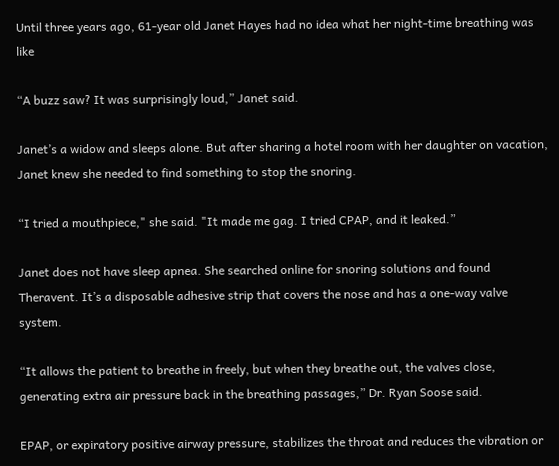Until three years ago, 61-year old Janet Hayes had no idea what her night-time breathing was like

“A buzz saw? It was surprisingly loud,” Janet said.

Janet’s a widow and sleeps alone. But after sharing a hotel room with her daughter on vacation, Janet knew she needed to find something to stop the snoring.

“I tried a mouthpiece," she said. "It made me gag. I tried CPAP, and it leaked.”

Janet does not have sleep apnea. She searched online for snoring solutions and found Theravent. It’s a disposable adhesive strip that covers the nose and has a one-way valve system.

“It allows the patient to breathe in freely, but when they breathe out, the valves close, generating extra air pressure back in the breathing passages,” Dr. Ryan Soose said.

EPAP, or expiratory positive airway pressure, stabilizes the throat and reduces the vibration or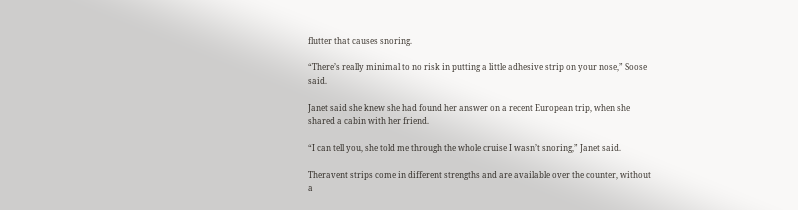flutter that causes snoring.

“There’s really minimal to no risk in putting a little adhesive strip on your nose,” Soose said.

Janet said she knew she had found her answer on a recent European trip, when she shared a cabin with her friend.

“I can tell you, she told me through the whole cruise I wasn’t snoring,” Janet said.

Theravent strips come in different strengths and are available over the counter, without a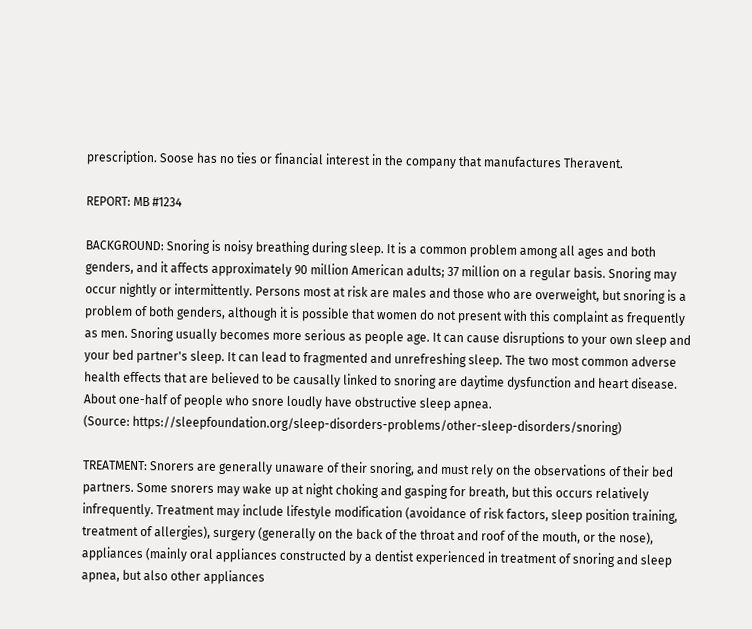prescription. Soose has no ties or financial interest in the company that manufactures Theravent.

REPORT: MB #1234

BACKGROUND: Snoring is noisy breathing during sleep. It is a common problem among all ages and both genders, and it affects approximately 90 million American adults; 37 million on a regular basis. Snoring may occur nightly or intermittently. Persons most at risk are males and those who are overweight, but snoring is a problem of both genders, although it is possible that women do not present with this complaint as frequently as men. Snoring usually becomes more serious as people age. It can cause disruptions to your own sleep and your bed partner's sleep. It can lead to fragmented and unrefreshing sleep. The two most common adverse health effects that are believed to be causally linked to snoring are daytime dysfunction and heart disease. About one-half of people who snore loudly have obstructive sleep apnea.
(Source: https://sleepfoundation.org/sleep-disorders-problems/other-sleep-disorders/snoring)

TREATMENT: Snorers are generally unaware of their snoring, and must rely on the observations of their bed partners. Some snorers may wake up at night choking and gasping for breath, but this occurs relatively infrequently. Treatment may include lifestyle modification (avoidance of risk factors, sleep position training, treatment of allergies), surgery (generally on the back of the throat and roof of the mouth, or the nose), appliances (mainly oral appliances constructed by a dentist experienced in treatment of snoring and sleep apnea, but also other appliances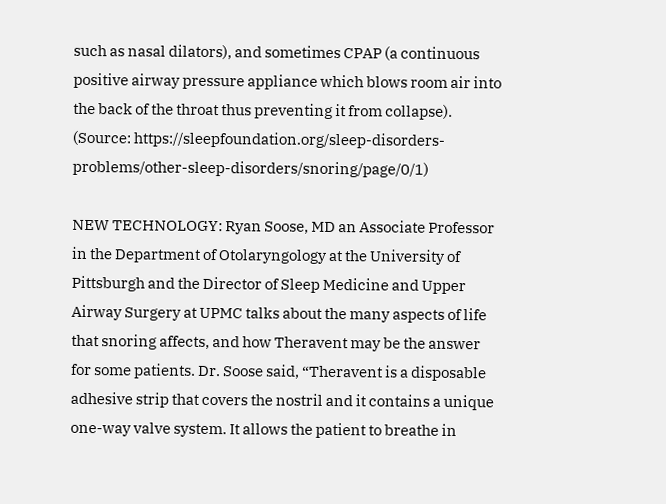such as nasal dilators), and sometimes CPAP (a continuous positive airway pressure appliance which blows room air into the back of the throat thus preventing it from collapse).
(Source: https://sleepfoundation.org/sleep-disorders-problems/other-sleep-disorders/snoring/page/0/1)

NEW TECHNOLOGY: Ryan Soose, MD an Associate Professor in the Department of Otolaryngology at the University of Pittsburgh and the Director of Sleep Medicine and Upper Airway Surgery at UPMC talks about the many aspects of life that snoring affects, and how Theravent may be the answer for some patients. Dr. Soose said, “Theravent is a disposable adhesive strip that covers the nostril and it contains a unique one-way valve system. It allows the patient to breathe in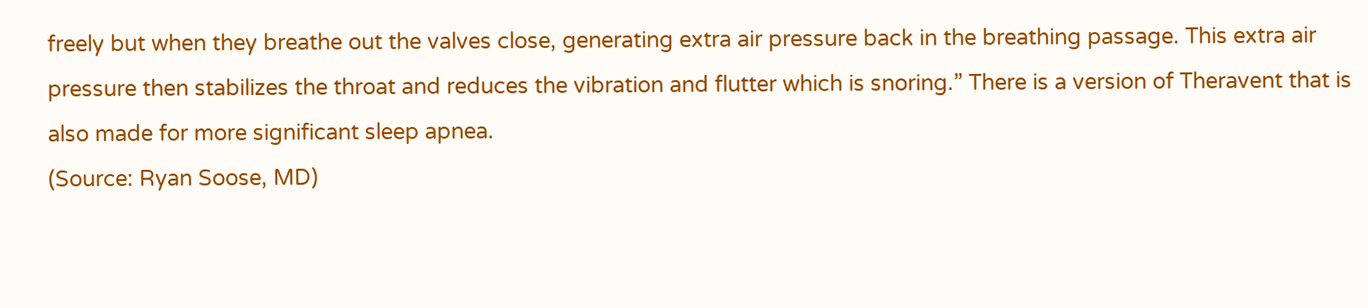freely but when they breathe out the valves close, generating extra air pressure back in the breathing passage. This extra air pressure then stabilizes the throat and reduces the vibration and flutter which is snoring.” There is a version of Theravent that is also made for more significant sleep apnea.
(Source: Ryan Soose, MD)